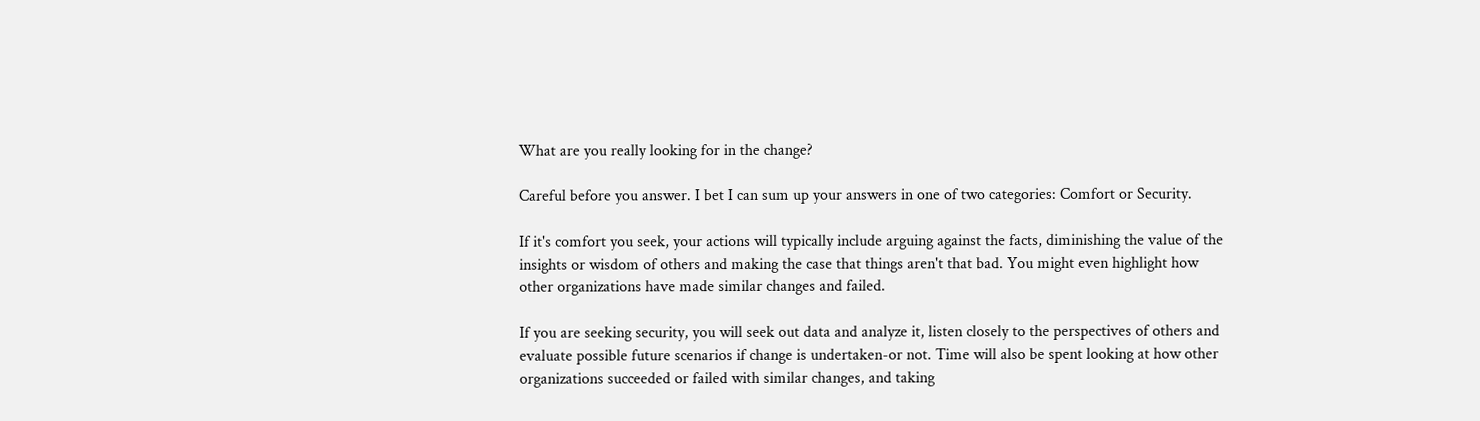What are you really looking for in the change?

Careful before you answer. I bet I can sum up your answers in one of two categories: Comfort or Security.

If it's comfort you seek, your actions will typically include arguing against the facts, diminishing the value of the insights or wisdom of others and making the case that things aren't that bad. You might even highlight how other organizations have made similar changes and failed.

If you are seeking security, you will seek out data and analyze it, listen closely to the perspectives of others and evaluate possible future scenarios if change is undertaken-or not. Time will also be spent looking at how other organizations succeeded or failed with similar changes, and taking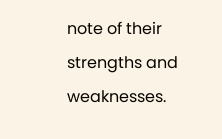note of their strengths and weaknesses.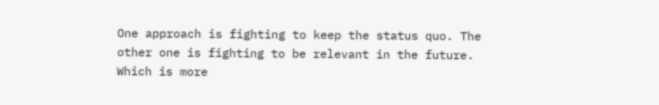One approach is fighting to keep the status quo. The other one is fighting to be relevant in the future. Which is more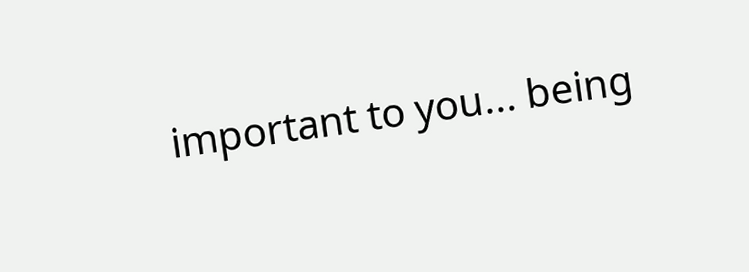important to you... being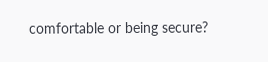comfortable or being secure?